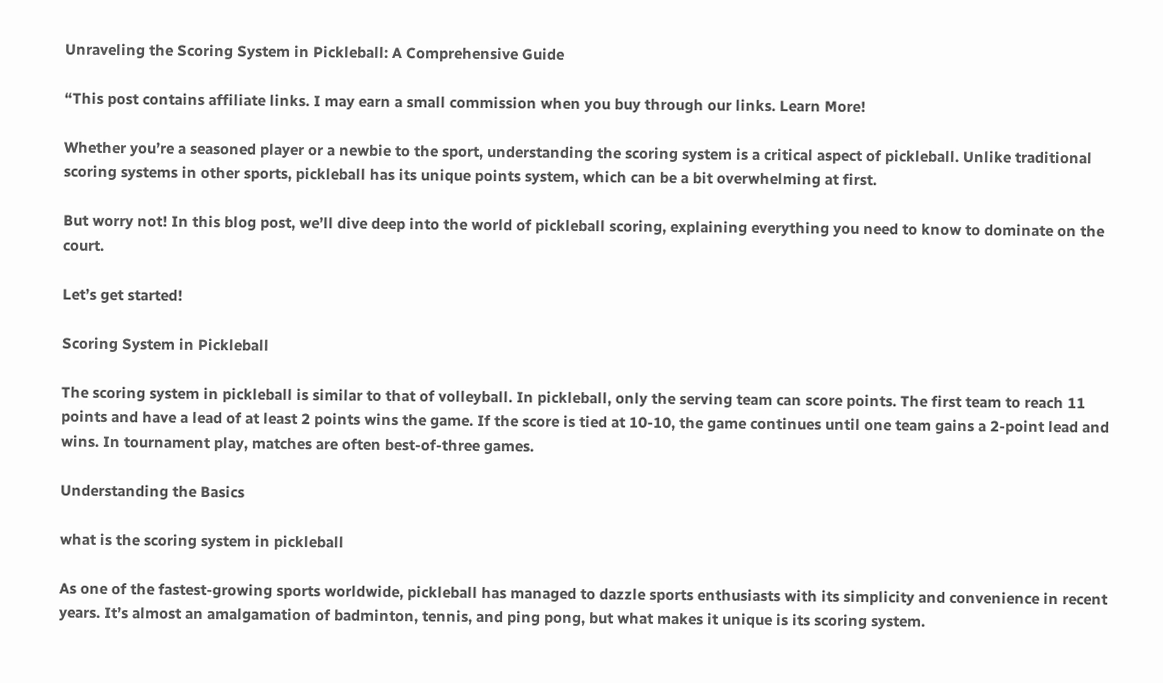Unraveling the Scoring System in Pickleball: A Comprehensive Guide

“This post contains affiliate links. I may earn a small commission when you buy through our links. Learn More!

Whether you’re a seasoned player or a newbie to the sport, understanding the scoring system is a critical aspect of pickleball. Unlike traditional scoring systems in other sports, pickleball has its unique points system, which can be a bit overwhelming at first.

But worry not! In this blog post, we’ll dive deep into the world of pickleball scoring, explaining everything you need to know to dominate on the court.

Let’s get started!

Scoring System in Pickleball

The scoring system in pickleball is similar to that of volleyball. In pickleball, only the serving team can score points. The first team to reach 11 points and have a lead of at least 2 points wins the game. If the score is tied at 10-10, the game continues until one team gains a 2-point lead and wins. In tournament play, matches are often best-of-three games.

Understanding the Basics

what is the scoring system in pickleball

As one of the fastest-growing sports worldwide, pickleball has managed to dazzle sports enthusiasts with its simplicity and convenience in recent years. It’s almost an amalgamation of badminton, tennis, and ping pong, but what makes it unique is its scoring system.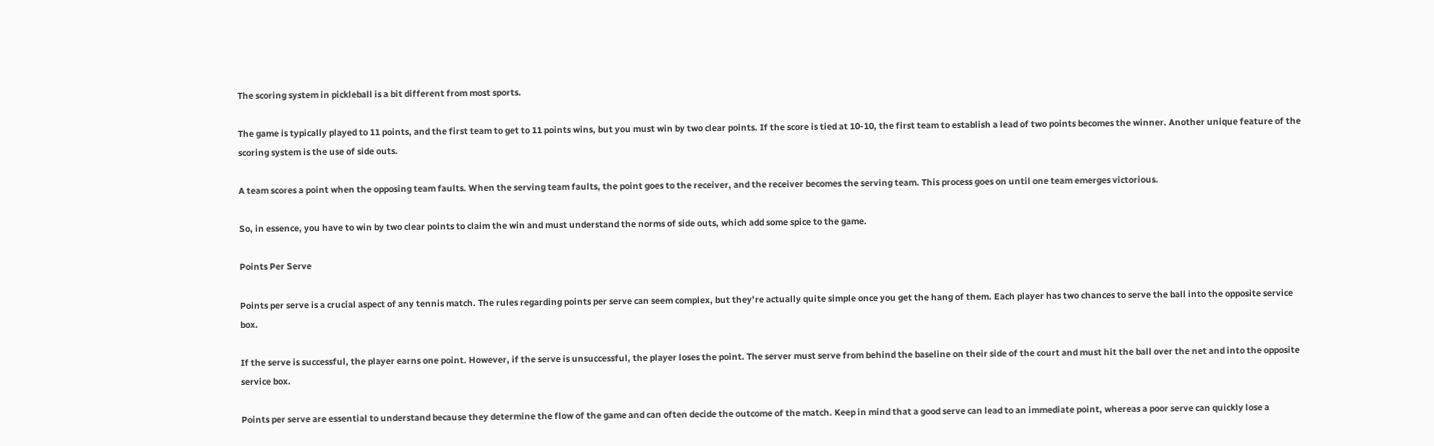The scoring system in pickleball is a bit different from most sports.

The game is typically played to 11 points, and the first team to get to 11 points wins, but you must win by two clear points. If the score is tied at 10-10, the first team to establish a lead of two points becomes the winner. Another unique feature of the scoring system is the use of side outs.

A team scores a point when the opposing team faults. When the serving team faults, the point goes to the receiver, and the receiver becomes the serving team. This process goes on until one team emerges victorious.

So, in essence, you have to win by two clear points to claim the win and must understand the norms of side outs, which add some spice to the game.

Points Per Serve

Points per serve is a crucial aspect of any tennis match. The rules regarding points per serve can seem complex, but they’re actually quite simple once you get the hang of them. Each player has two chances to serve the ball into the opposite service box.

If the serve is successful, the player earns one point. However, if the serve is unsuccessful, the player loses the point. The server must serve from behind the baseline on their side of the court and must hit the ball over the net and into the opposite service box.

Points per serve are essential to understand because they determine the flow of the game and can often decide the outcome of the match. Keep in mind that a good serve can lead to an immediate point, whereas a poor serve can quickly lose a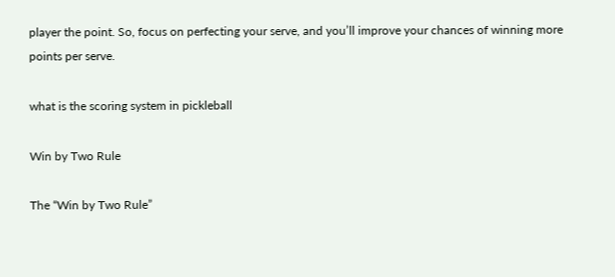player the point. So, focus on perfecting your serve, and you’ll improve your chances of winning more points per serve.

what is the scoring system in pickleball

Win by Two Rule

The “Win by Two Rule”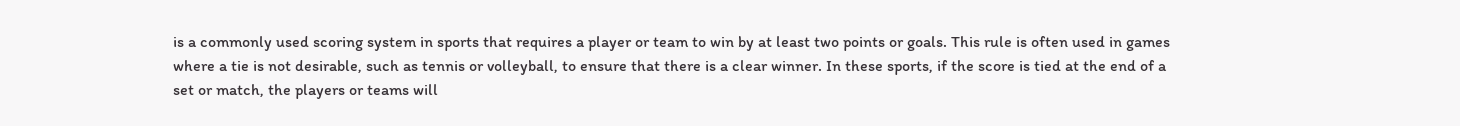is a commonly used scoring system in sports that requires a player or team to win by at least two points or goals. This rule is often used in games where a tie is not desirable, such as tennis or volleyball, to ensure that there is a clear winner. In these sports, if the score is tied at the end of a set or match, the players or teams will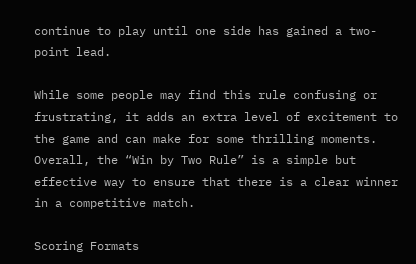continue to play until one side has gained a two-point lead.

While some people may find this rule confusing or frustrating, it adds an extra level of excitement to the game and can make for some thrilling moments. Overall, the “Win by Two Rule” is a simple but effective way to ensure that there is a clear winner in a competitive match.

Scoring Formats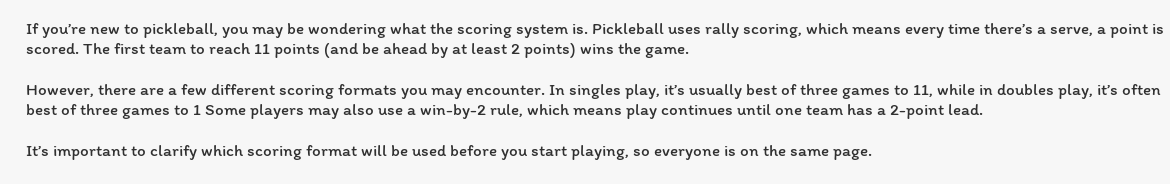If you’re new to pickleball, you may be wondering what the scoring system is. Pickleball uses rally scoring, which means every time there’s a serve, a point is scored. The first team to reach 11 points (and be ahead by at least 2 points) wins the game.

However, there are a few different scoring formats you may encounter. In singles play, it’s usually best of three games to 11, while in doubles play, it’s often best of three games to 1 Some players may also use a win-by-2 rule, which means play continues until one team has a 2-point lead.

It’s important to clarify which scoring format will be used before you start playing, so everyone is on the same page.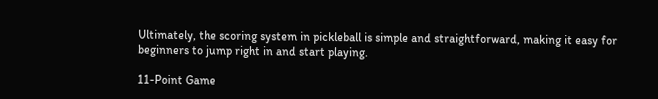Ultimately, the scoring system in pickleball is simple and straightforward, making it easy for beginners to jump right in and start playing.

11-Point Game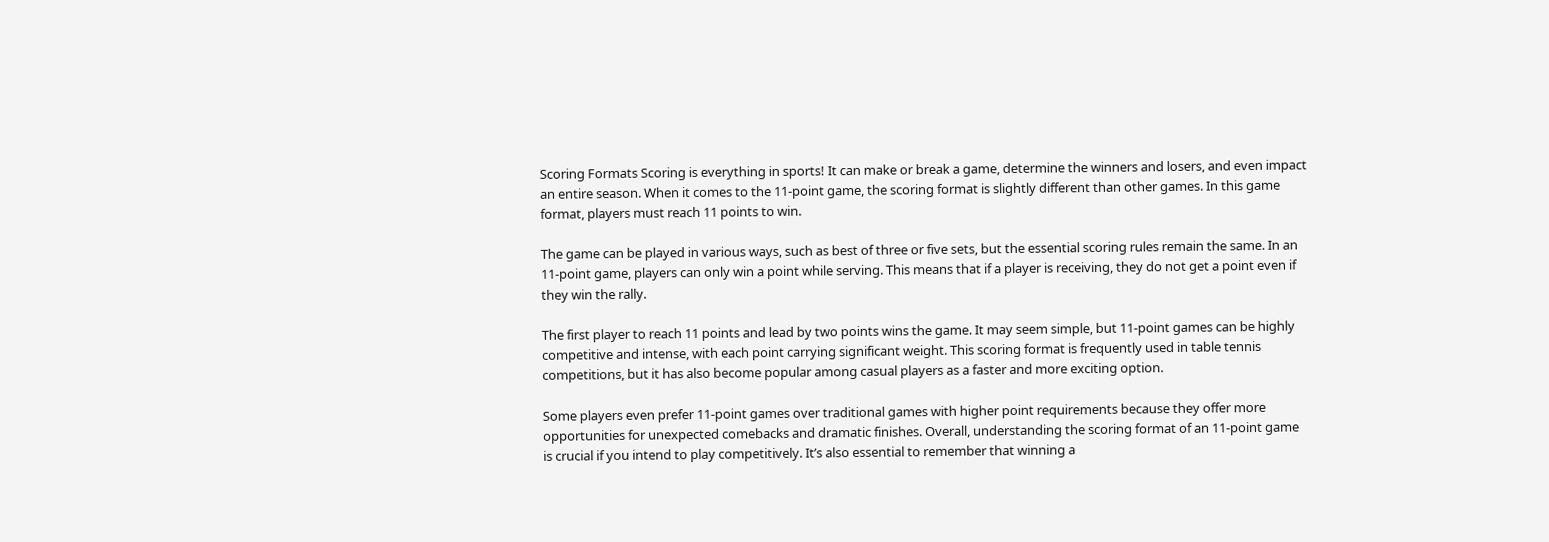Scoring Formats Scoring is everything in sports! It can make or break a game, determine the winners and losers, and even impact an entire season. When it comes to the 11-point game, the scoring format is slightly different than other games. In this game format, players must reach 11 points to win.

The game can be played in various ways, such as best of three or five sets, but the essential scoring rules remain the same. In an 11-point game, players can only win a point while serving. This means that if a player is receiving, they do not get a point even if they win the rally.

The first player to reach 11 points and lead by two points wins the game. It may seem simple, but 11-point games can be highly competitive and intense, with each point carrying significant weight. This scoring format is frequently used in table tennis competitions, but it has also become popular among casual players as a faster and more exciting option.

Some players even prefer 11-point games over traditional games with higher point requirements because they offer more opportunities for unexpected comebacks and dramatic finishes. Overall, understanding the scoring format of an 11-point game is crucial if you intend to play competitively. It’s also essential to remember that winning a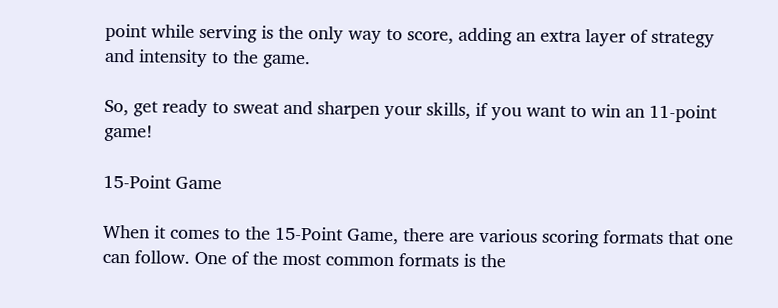point while serving is the only way to score, adding an extra layer of strategy and intensity to the game.

So, get ready to sweat and sharpen your skills, if you want to win an 11-point game!

15-Point Game

When it comes to the 15-Point Game, there are various scoring formats that one can follow. One of the most common formats is the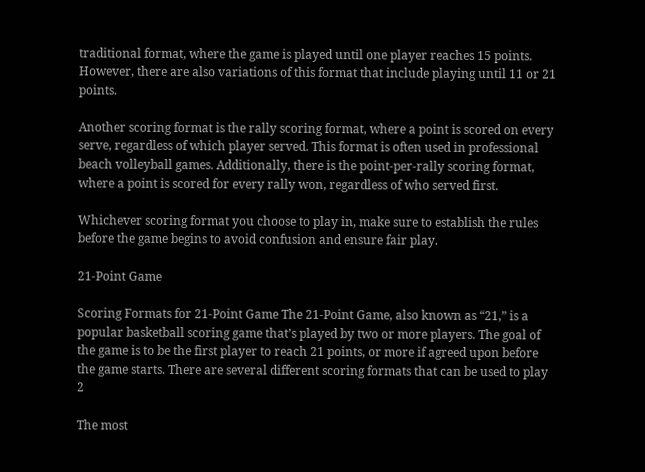traditional format, where the game is played until one player reaches 15 points. However, there are also variations of this format that include playing until 11 or 21 points.

Another scoring format is the rally scoring format, where a point is scored on every serve, regardless of which player served. This format is often used in professional beach volleyball games. Additionally, there is the point-per-rally scoring format, where a point is scored for every rally won, regardless of who served first.

Whichever scoring format you choose to play in, make sure to establish the rules before the game begins to avoid confusion and ensure fair play.

21-Point Game

Scoring Formats for 21-Point Game The 21-Point Game, also known as “21,” is a popular basketball scoring game that’s played by two or more players. The goal of the game is to be the first player to reach 21 points, or more if agreed upon before the game starts. There are several different scoring formats that can be used to play 2

The most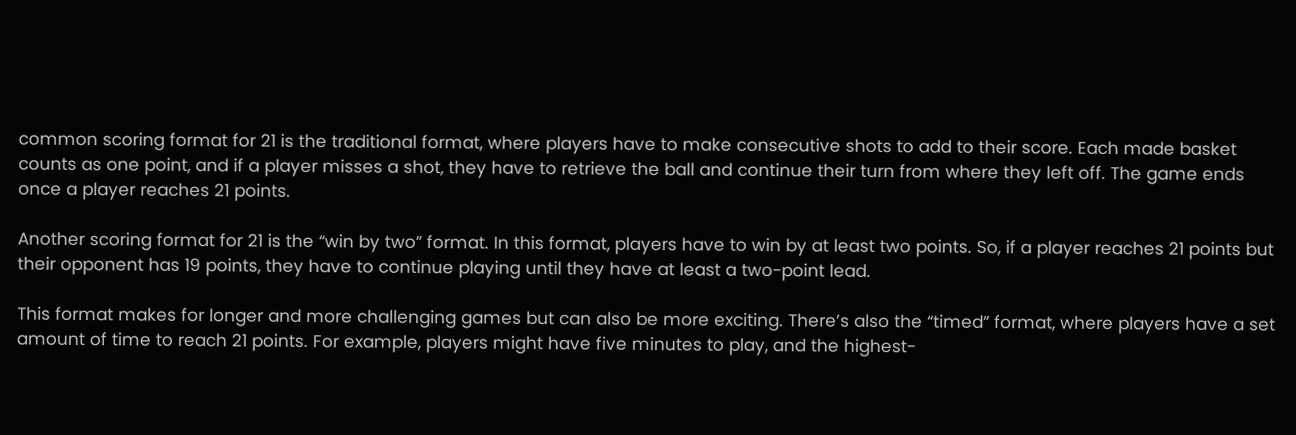common scoring format for 21 is the traditional format, where players have to make consecutive shots to add to their score. Each made basket counts as one point, and if a player misses a shot, they have to retrieve the ball and continue their turn from where they left off. The game ends once a player reaches 21 points.

Another scoring format for 21 is the “win by two” format. In this format, players have to win by at least two points. So, if a player reaches 21 points but their opponent has 19 points, they have to continue playing until they have at least a two-point lead.

This format makes for longer and more challenging games but can also be more exciting. There’s also the “timed” format, where players have a set amount of time to reach 21 points. For example, players might have five minutes to play, and the highest-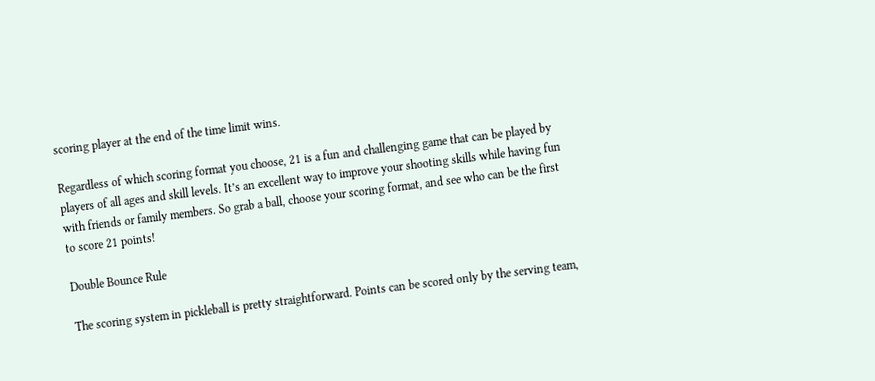scoring player at the end of the time limit wins.

Regardless of which scoring format you choose, 21 is a fun and challenging game that can be played by players of all ages and skill levels. It’s an excellent way to improve your shooting skills while having fun with friends or family members. So grab a ball, choose your scoring format, and see who can be the first to score 21 points!

Double Bounce Rule

The scoring system in pickleball is pretty straightforward. Points can be scored only by the serving team,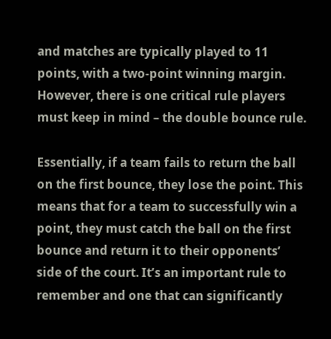and matches are typically played to 11 points, with a two-point winning margin. However, there is one critical rule players must keep in mind – the double bounce rule.

Essentially, if a team fails to return the ball on the first bounce, they lose the point. This means that for a team to successfully win a point, they must catch the ball on the first bounce and return it to their opponents’ side of the court. It’s an important rule to remember and one that can significantly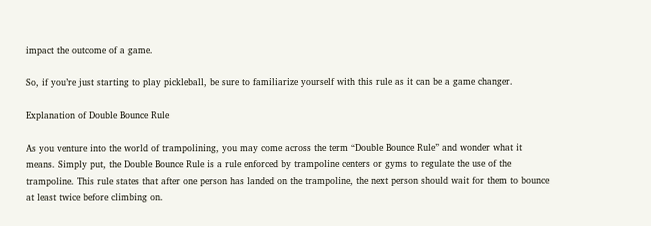impact the outcome of a game.

So, if you’re just starting to play pickleball, be sure to familiarize yourself with this rule as it can be a game changer.

Explanation of Double Bounce Rule

As you venture into the world of trampolining, you may come across the term “Double Bounce Rule” and wonder what it means. Simply put, the Double Bounce Rule is a rule enforced by trampoline centers or gyms to regulate the use of the trampoline. This rule states that after one person has landed on the trampoline, the next person should wait for them to bounce at least twice before climbing on.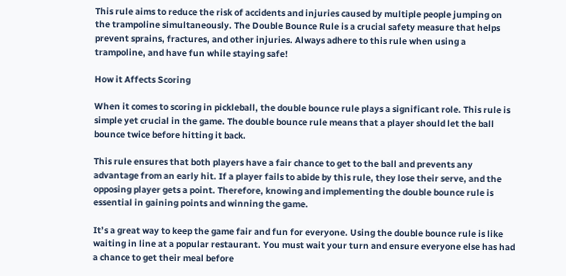This rule aims to reduce the risk of accidents and injuries caused by multiple people jumping on the trampoline simultaneously. The Double Bounce Rule is a crucial safety measure that helps prevent sprains, fractures, and other injuries. Always adhere to this rule when using a trampoline, and have fun while staying safe!

How it Affects Scoring

When it comes to scoring in pickleball, the double bounce rule plays a significant role. This rule is simple yet crucial in the game. The double bounce rule means that a player should let the ball bounce twice before hitting it back.

This rule ensures that both players have a fair chance to get to the ball and prevents any advantage from an early hit. If a player fails to abide by this rule, they lose their serve, and the opposing player gets a point. Therefore, knowing and implementing the double bounce rule is essential in gaining points and winning the game.

It’s a great way to keep the game fair and fun for everyone. Using the double bounce rule is like waiting in line at a popular restaurant. You must wait your turn and ensure everyone else has had a chance to get their meal before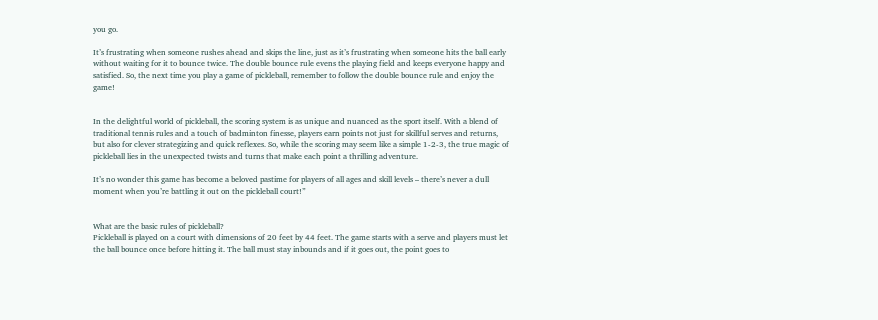you go.

It’s frustrating when someone rushes ahead and skips the line, just as it’s frustrating when someone hits the ball early without waiting for it to bounce twice. The double bounce rule evens the playing field and keeps everyone happy and satisfied. So, the next time you play a game of pickleball, remember to follow the double bounce rule and enjoy the game!


In the delightful world of pickleball, the scoring system is as unique and nuanced as the sport itself. With a blend of traditional tennis rules and a touch of badminton finesse, players earn points not just for skillful serves and returns, but also for clever strategizing and quick reflexes. So, while the scoring may seem like a simple 1-2-3, the true magic of pickleball lies in the unexpected twists and turns that make each point a thrilling adventure.

It’s no wonder this game has become a beloved pastime for players of all ages and skill levels – there’s never a dull moment when you’re battling it out on the pickleball court!”


What are the basic rules of pickleball?
Pickleball is played on a court with dimensions of 20 feet by 44 feet. The game starts with a serve and players must let the ball bounce once before hitting it. The ball must stay inbounds and if it goes out, the point goes to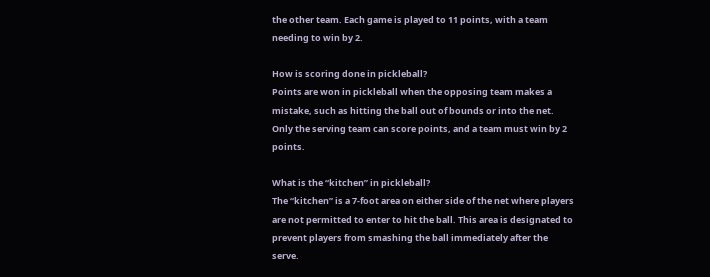the other team. Each game is played to 11 points, with a team needing to win by 2.

How is scoring done in pickleball?
Points are won in pickleball when the opposing team makes a mistake, such as hitting the ball out of bounds or into the net. Only the serving team can score points, and a team must win by 2 points.

What is the “kitchen” in pickleball?
The “kitchen” is a 7-foot area on either side of the net where players are not permitted to enter to hit the ball. This area is designated to prevent players from smashing the ball immediately after the serve.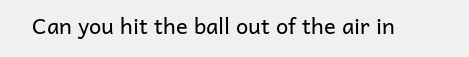Can you hit the ball out of the air in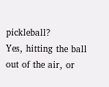pickleball?
Yes, hitting the ball out of the air, or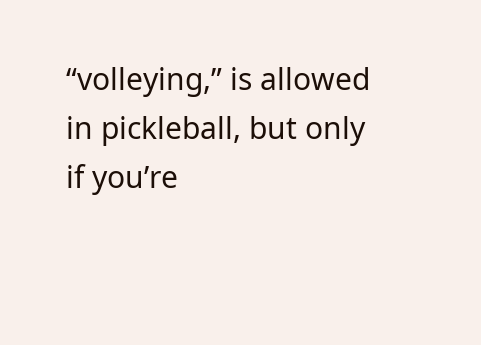“volleying,” is allowed in pickleball, but only if you’re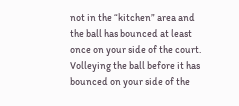not in the “kitchen” area and the ball has bounced at least once on your side of the court. Volleying the ball before it has bounced on your side of the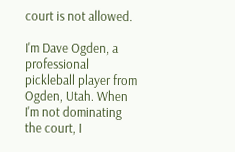court is not allowed.

I'm Dave Ogden, a professional pickleball player from Ogden, Utah. When I'm not dominating the court, I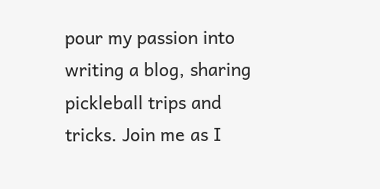pour my passion into writing a blog, sharing pickleball trips and tricks. Join me as I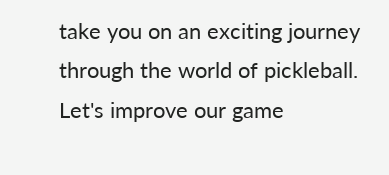take you on an exciting journey through the world of pickleball. Let's improve our game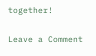together!

Leave a Comment